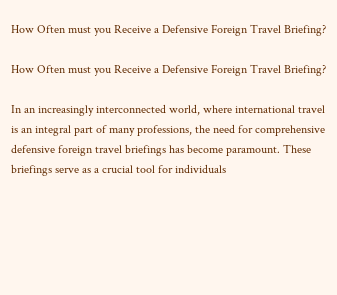How Often must you Receive a Defensive Foreign Travel Briefing?

How Often must you Receive a Defensive Foreign Travel Briefing?

In an increasingly interconnected world, where international travel is an integral part of many professions, the need for comprehensive defensive foreign travel briefings has become paramount. These briefings serve as a crucial tool for individuals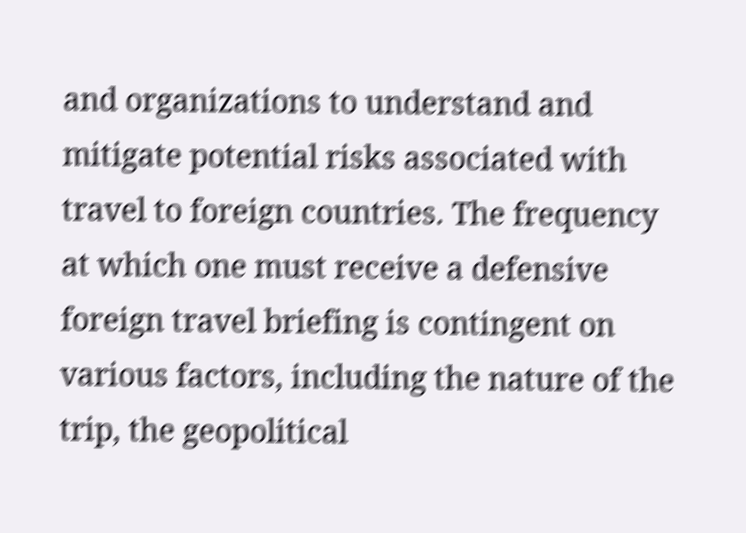and organizations to understand and mitigate potential risks associated with travel to foreign countries. The frequency at which one must receive a defensive foreign travel briefing is contingent on various factors, including the nature of the trip, the geopolitical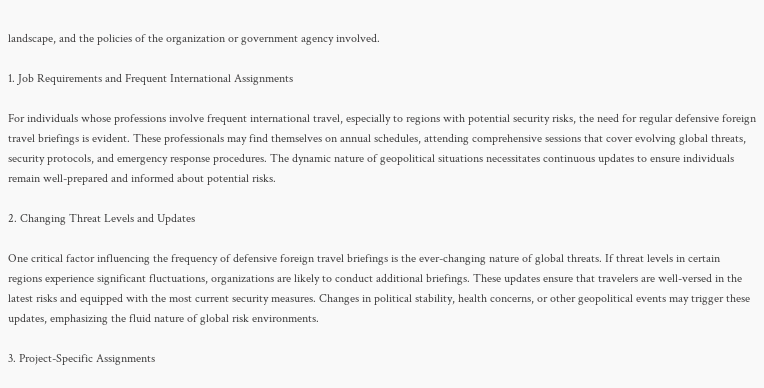landscape, and the policies of the organization or government agency involved.

1. Job Requirements and Frequent International Assignments

For individuals whose professions involve frequent international travel, especially to regions with potential security risks, the need for regular defensive foreign travel briefings is evident. These professionals may find themselves on annual schedules, attending comprehensive sessions that cover evolving global threats, security protocols, and emergency response procedures. The dynamic nature of geopolitical situations necessitates continuous updates to ensure individuals remain well-prepared and informed about potential risks.

2. Changing Threat Levels and Updates

One critical factor influencing the frequency of defensive foreign travel briefings is the ever-changing nature of global threats. If threat levels in certain regions experience significant fluctuations, organizations are likely to conduct additional briefings. These updates ensure that travelers are well-versed in the latest risks and equipped with the most current security measures. Changes in political stability, health concerns, or other geopolitical events may trigger these updates, emphasizing the fluid nature of global risk environments.

3. Project-Specific Assignments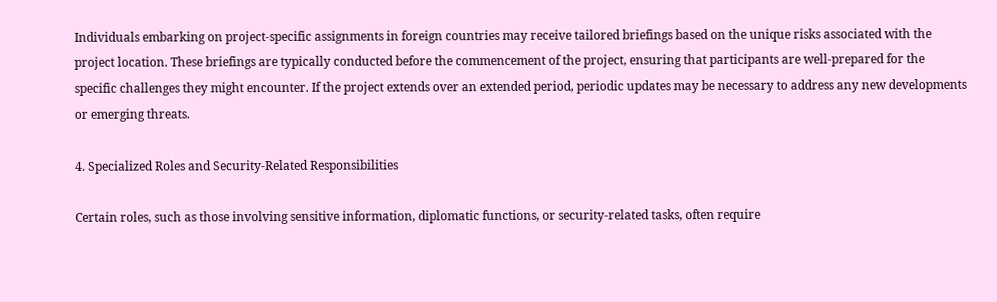Individuals embarking on project-specific assignments in foreign countries may receive tailored briefings based on the unique risks associated with the project location. These briefings are typically conducted before the commencement of the project, ensuring that participants are well-prepared for the specific challenges they might encounter. If the project extends over an extended period, periodic updates may be necessary to address any new developments or emerging threats.

4. Specialized Roles and Security-Related Responsibilities

Certain roles, such as those involving sensitive information, diplomatic functions, or security-related tasks, often require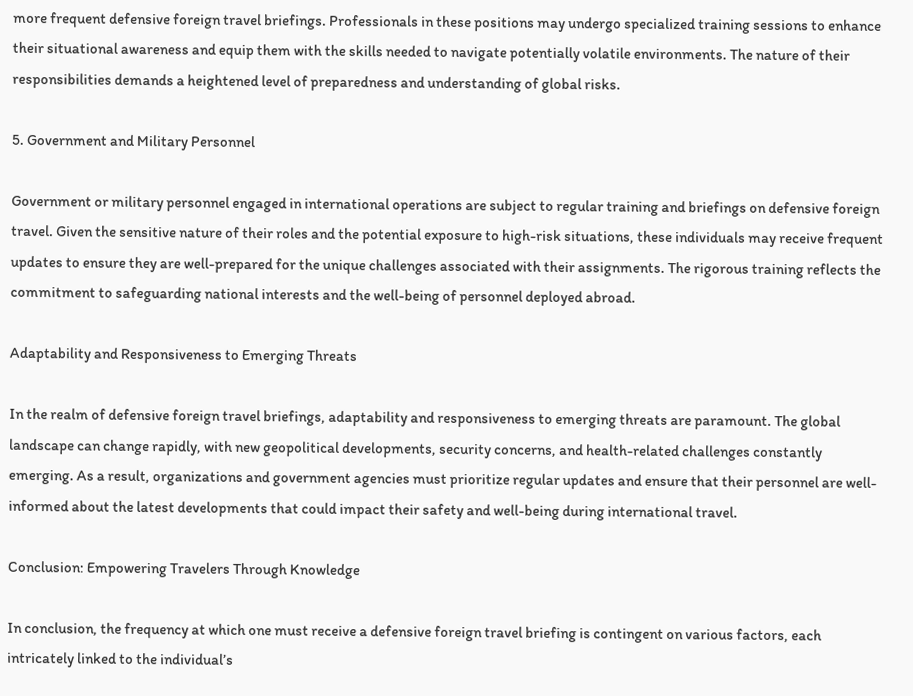more frequent defensive foreign travel briefings. Professionals in these positions may undergo specialized training sessions to enhance their situational awareness and equip them with the skills needed to navigate potentially volatile environments. The nature of their responsibilities demands a heightened level of preparedness and understanding of global risks.

5. Government and Military Personnel

Government or military personnel engaged in international operations are subject to regular training and briefings on defensive foreign travel. Given the sensitive nature of their roles and the potential exposure to high-risk situations, these individuals may receive frequent updates to ensure they are well-prepared for the unique challenges associated with their assignments. The rigorous training reflects the commitment to safeguarding national interests and the well-being of personnel deployed abroad.

Adaptability and Responsiveness to Emerging Threats

In the realm of defensive foreign travel briefings, adaptability and responsiveness to emerging threats are paramount. The global landscape can change rapidly, with new geopolitical developments, security concerns, and health-related challenges constantly emerging. As a result, organizations and government agencies must prioritize regular updates and ensure that their personnel are well-informed about the latest developments that could impact their safety and well-being during international travel.

Conclusion: Empowering Travelers Through Knowledge

In conclusion, the frequency at which one must receive a defensive foreign travel briefing is contingent on various factors, each intricately linked to the individual’s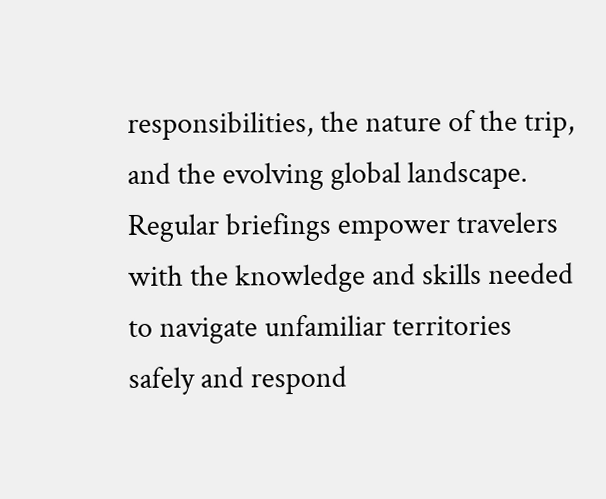responsibilities, the nature of the trip, and the evolving global landscape. Regular briefings empower travelers with the knowledge and skills needed to navigate unfamiliar territories safely and respond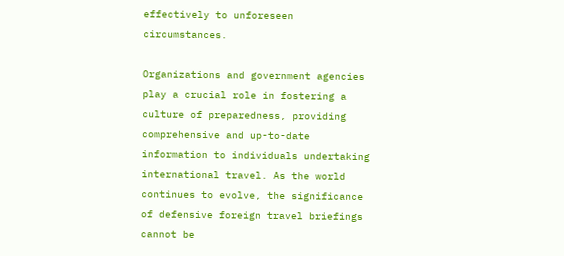effectively to unforeseen circumstances.

Organizations and government agencies play a crucial role in fostering a culture of preparedness, providing comprehensive and up-to-date information to individuals undertaking international travel. As the world continues to evolve, the significance of defensive foreign travel briefings cannot be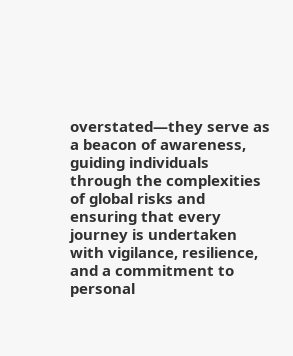overstated—they serve as a beacon of awareness, guiding individuals through the complexities of global risks and ensuring that every journey is undertaken with vigilance, resilience, and a commitment to personal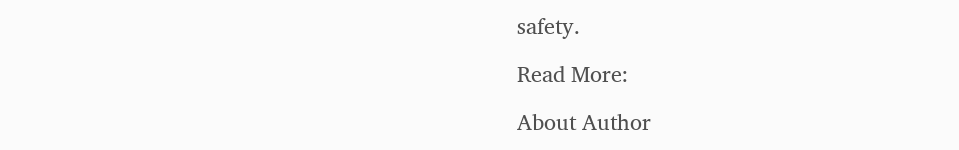safety.

Read More:

About Author